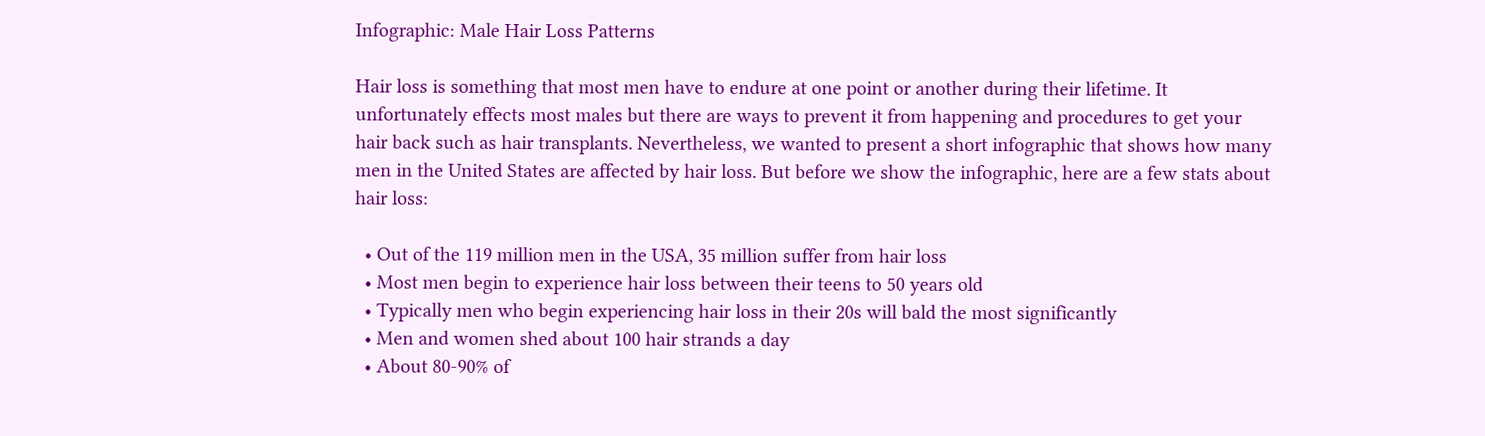Infographic: Male Hair Loss Patterns

Hair loss is something that most men have to endure at one point or another during their lifetime. It unfortunately effects most males but there are ways to prevent it from happening and procedures to get your hair back such as hair transplants. Nevertheless, we wanted to present a short infographic that shows how many men in the United States are affected by hair loss. But before we show the infographic, here are a few stats about hair loss:

  • Out of the 119 million men in the USA, 35 million suffer from hair loss
  • Most men begin to experience hair loss between their teens to 50 years old
  • Typically men who begin experiencing hair loss in their 20s will bald the most significantly
  • Men and women shed about 100 hair strands a day
  • About 80-90% of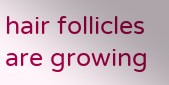hair follicles are growing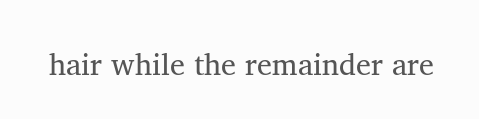hair while the remainder are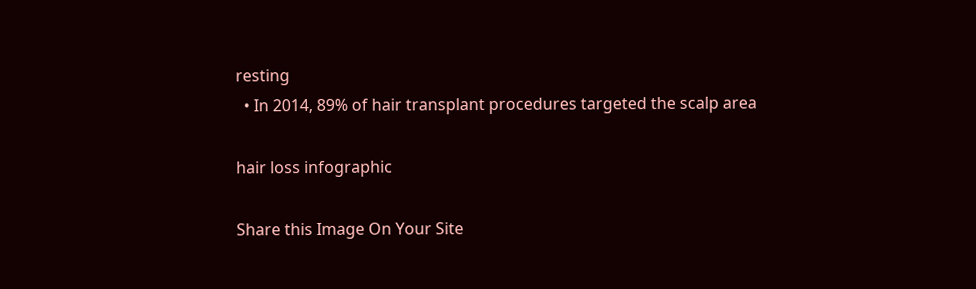resting
  • In 2014, 89% of hair transplant procedures targeted the scalp area

hair loss infographic

Share this Image On Your Site